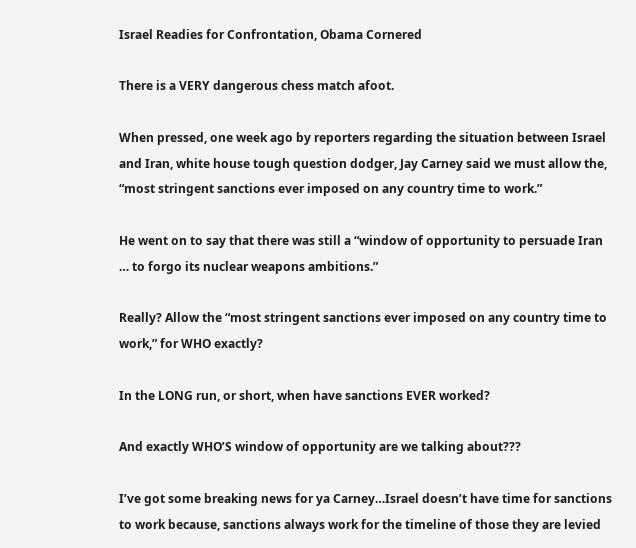Israel Readies for Confrontation, Obama Cornered

There is a VERY dangerous chess match afoot.

When pressed, one week ago by reporters regarding the situation between Israel and Iran, white house tough question dodger, Jay Carney said we must allow the, “most stringent sanctions ever imposed on any country time to work.”

He went on to say that there was still a “window of opportunity to persuade Iran … to forgo its nuclear weapons ambitions.”

Really? Allow the “most stringent sanctions ever imposed on any country time to work,” for WHO exactly?

In the LONG run, or short, when have sanctions EVER worked?

And exactly WHO’S window of opportunity are we talking about???

I’ve got some breaking news for ya Carney…Israel doesn’t have time for sanctions to work because, sanctions always work for the timeline of those they are levied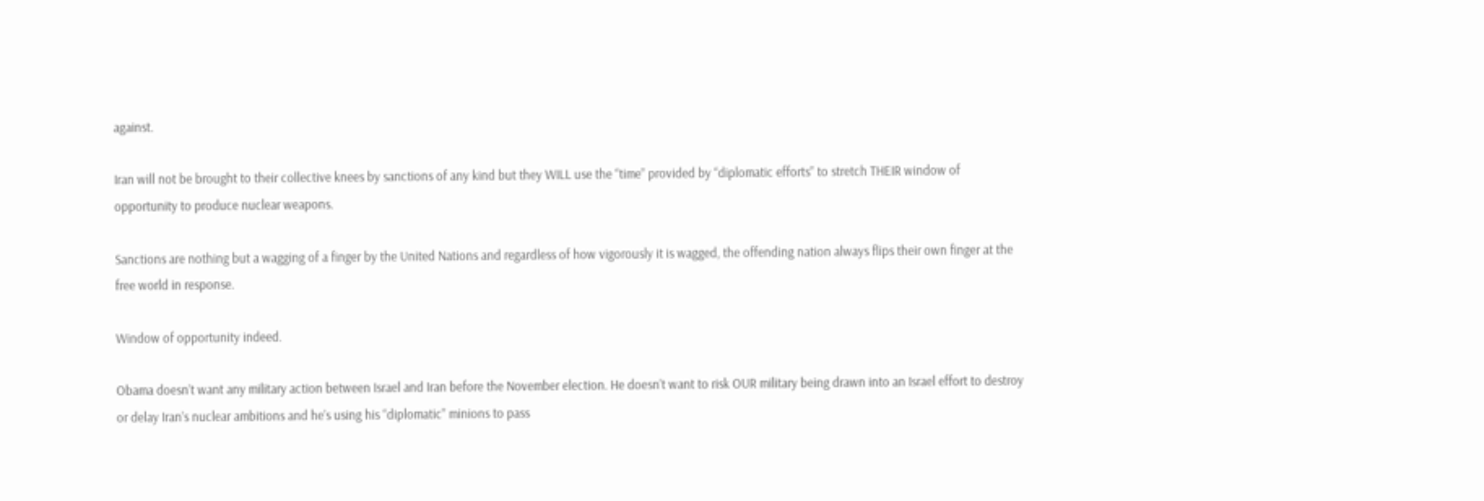against.

Iran will not be brought to their collective knees by sanctions of any kind but they WILL use the “time” provided by “diplomatic efforts” to stretch THEIR window of opportunity to produce nuclear weapons.

Sanctions are nothing but a wagging of a finger by the United Nations and regardless of how vigorously it is wagged, the offending nation always flips their own finger at the free world in response.

Window of opportunity indeed.

Obama doesn’t want any military action between Israel and Iran before the November election. He doesn’t want to risk OUR military being drawn into an Israel effort to destroy or delay Iran’s nuclear ambitions and he’s using his “diplomatic” minions to pass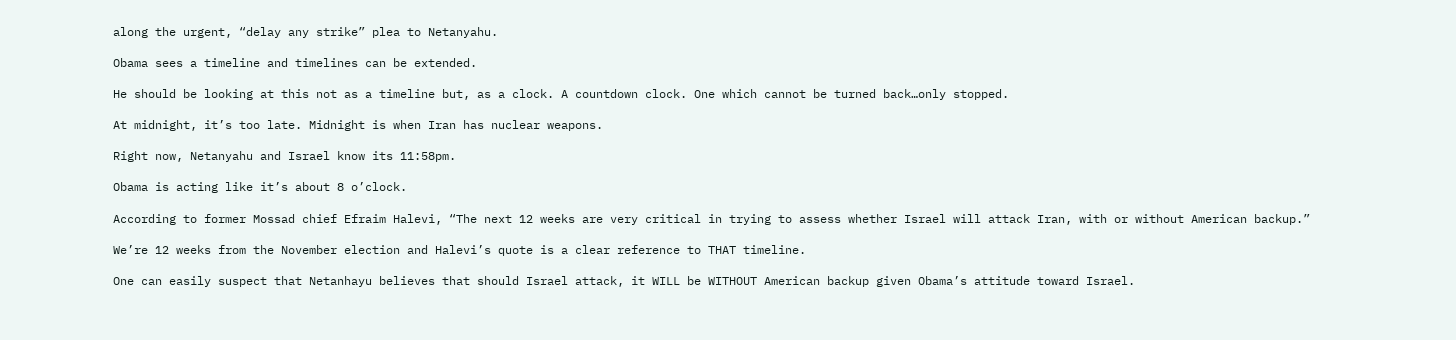along the urgent, “delay any strike” plea to Netanyahu.

Obama sees a timeline and timelines can be extended.

He should be looking at this not as a timeline but, as a clock. A countdown clock. One which cannot be turned back…only stopped.

At midnight, it’s too late. Midnight is when Iran has nuclear weapons.

Right now, Netanyahu and Israel know its 11:58pm.

Obama is acting like it’s about 8 o’clock.

According to former Mossad chief Efraim Halevi, “The next 12 weeks are very critical in trying to assess whether Israel will attack Iran, with or without American backup.”

We’re 12 weeks from the November election and Halevi’s quote is a clear reference to THAT timeline.

One can easily suspect that Netanhayu believes that should Israel attack, it WILL be WITHOUT American backup given Obama’s attitude toward Israel.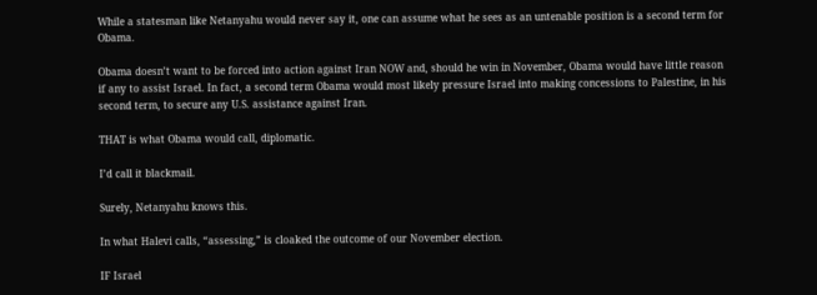While a statesman like Netanyahu would never say it, one can assume what he sees as an untenable position is a second term for Obama.

Obama doesn’t want to be forced into action against Iran NOW and, should he win in November, Obama would have little reason if any to assist Israel. In fact, a second term Obama would most likely pressure Israel into making concessions to Palestine, in his second term, to secure any U.S. assistance against Iran.

THAT is what Obama would call, diplomatic.

I’d call it blackmail.

Surely, Netanyahu knows this.

In what Halevi calls, “assessing,” is cloaked the outcome of our November election.

IF Israel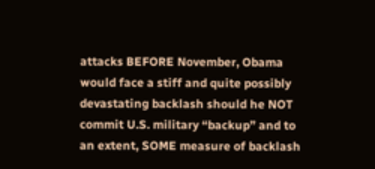attacks BEFORE November, Obama would face a stiff and quite possibly devastating backlash should he NOT commit U.S. military “backup” and to an extent, SOME measure of backlash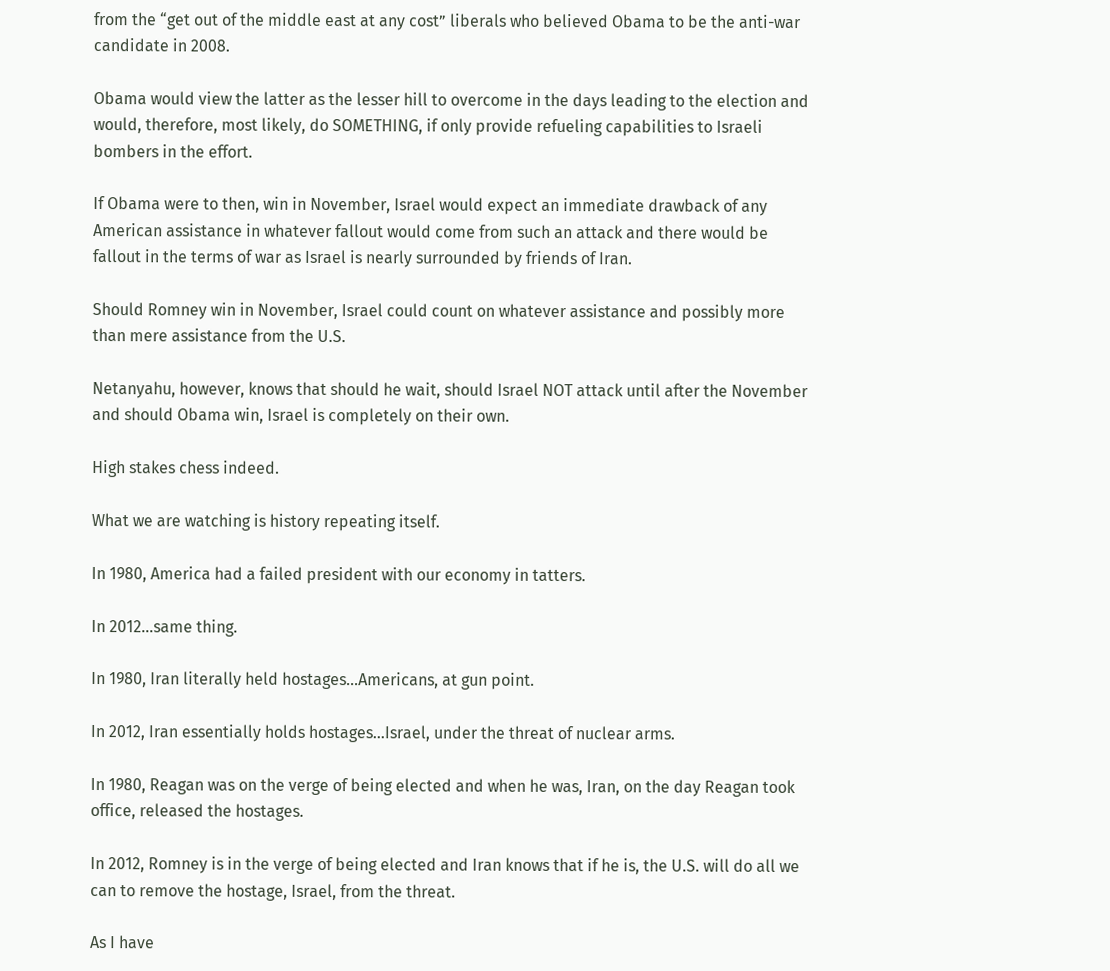from the “get out of the middle east at any cost” liberals who believed Obama to be the anti-war candidate in 2008.

Obama would view the latter as the lesser hill to overcome in the days leading to the election and would, therefore, most likely, do SOMETHING, if only provide refueling capabilities to Israeli bombers in the effort.

If Obama were to then, win in November, Israel would expect an immediate drawback of any American assistance in whatever fallout would come from such an attack and there would be fallout in the terms of war as Israel is nearly surrounded by friends of Iran.

Should Romney win in November, Israel could count on whatever assistance and possibly more than mere assistance from the U.S.

Netanyahu, however, knows that should he wait, should Israel NOT attack until after the November and should Obama win, Israel is completely on their own.

High stakes chess indeed.

What we are watching is history repeating itself.

In 1980, America had a failed president with our economy in tatters.

In 2012…same thing.

In 1980, Iran literally held hostages…Americans, at gun point.

In 2012, Iran essentially holds hostages…Israel, under the threat of nuclear arms.

In 1980, Reagan was on the verge of being elected and when he was, Iran, on the day Reagan took office, released the hostages.

In 2012, Romney is in the verge of being elected and Iran knows that if he is, the U.S. will do all we can to remove the hostage, Israel, from the threat.

As I have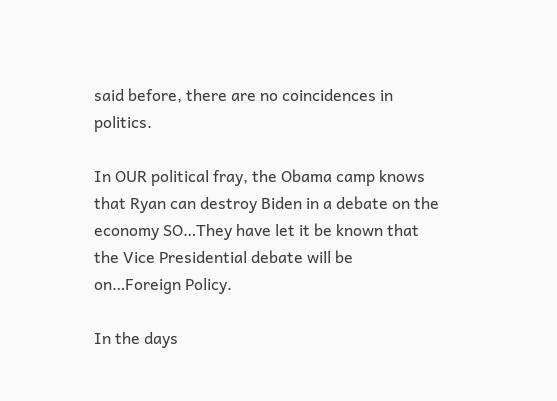said before, there are no coincidences in politics.

In OUR political fray, the Obama camp knows that Ryan can destroy Biden in a debate on the economy SO…They have let it be known that the Vice Presidential debate will be on…Foreign Policy.

In the days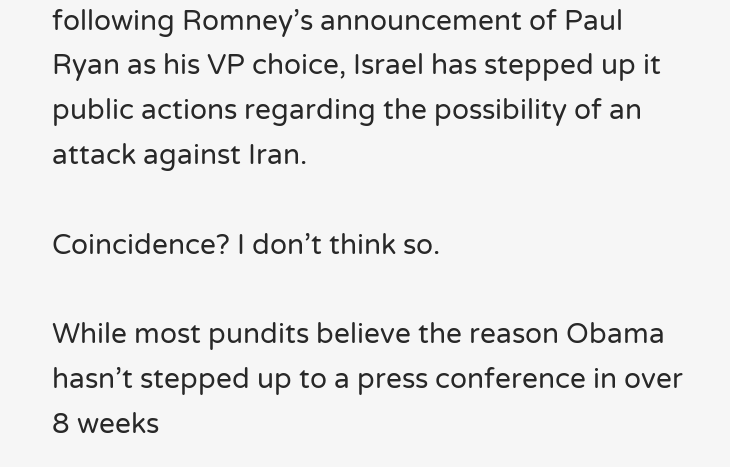following Romney’s announcement of Paul Ryan as his VP choice, Israel has stepped up it public actions regarding the possibility of an attack against Iran.

Coincidence? I don’t think so.

While most pundits believe the reason Obama hasn’t stepped up to a press conference in over 8 weeks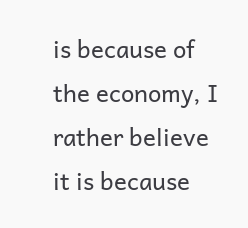is because of the economy, I rather believe it is because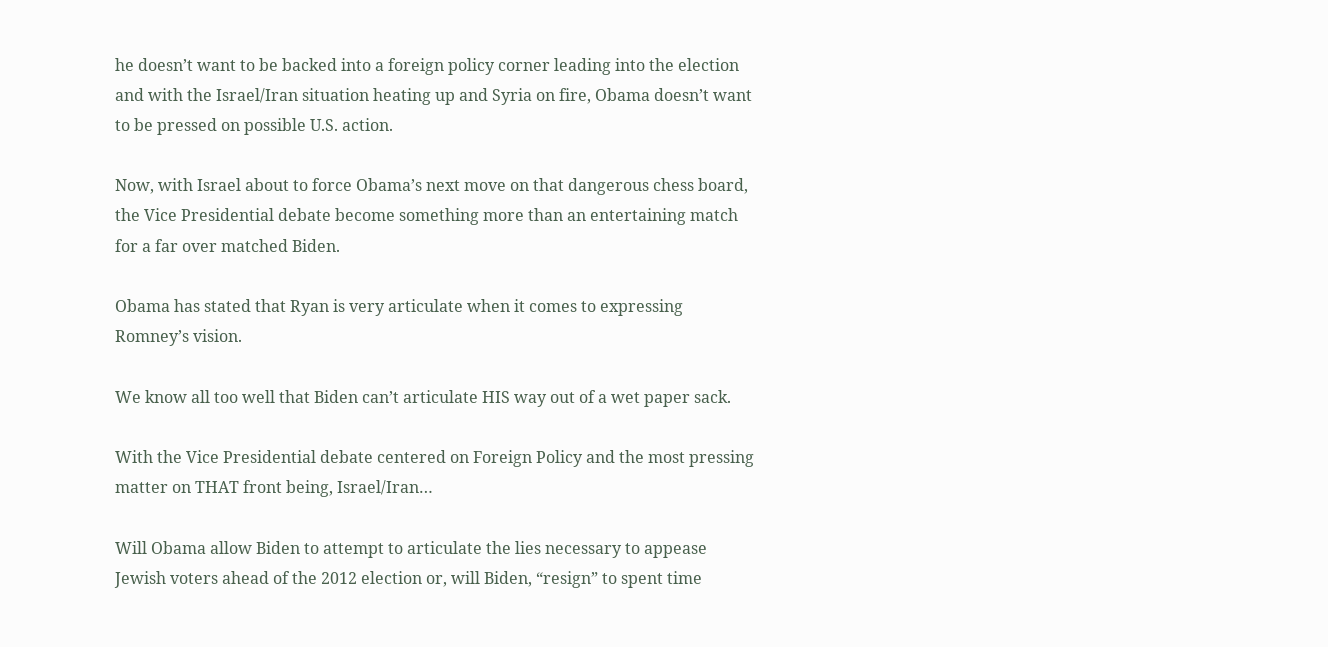he doesn’t want to be backed into a foreign policy corner leading into the election and with the Israel/Iran situation heating up and Syria on fire, Obama doesn’t want to be pressed on possible U.S. action.

Now, with Israel about to force Obama’s next move on that dangerous chess board, the Vice Presidential debate become something more than an entertaining match for a far over matched Biden.

Obama has stated that Ryan is very articulate when it comes to expressing Romney’s vision.

We know all too well that Biden can’t articulate HIS way out of a wet paper sack.

With the Vice Presidential debate centered on Foreign Policy and the most pressing matter on THAT front being, Israel/Iran…

Will Obama allow Biden to attempt to articulate the lies necessary to appease Jewish voters ahead of the 2012 election or, will Biden, “resign” to spent time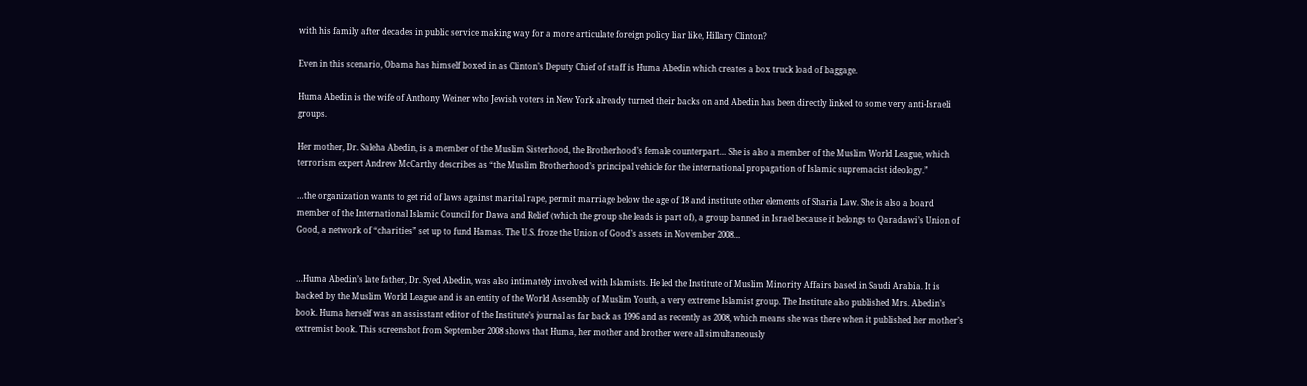with his family after decades in public service making way for a more articulate foreign policy liar like, Hillary Clinton?

Even in this scenario, Obama has himself boxed in as Clinton’s Deputy Chief of staff is Huma Abedin which creates a box truck load of baggage.

Huma Abedin is the wife of Anthony Weiner who Jewish voters in New York already turned their backs on and Abedin has been directly linked to some very anti-Israeli groups.

Her mother, Dr. Saleha Abedin, is a member of the Muslim Sisterhood, the Brotherhood’s female counterpart… She is also a member of the Muslim World League, which terrorism expert Andrew McCarthy describes as “the Muslim Brotherhood’s principal vehicle for the international propagation of Islamic supremacist ideology.”

…the organization wants to get rid of laws against marital rape, permit marriage below the age of 18 and institute other elements of Sharia Law. She is also a board member of the International Islamic Council for Dawa and Relief (which the group she leads is part of), a group banned in Israel because it belongs to Qaradawi’s Union of Good, a network of “charities” set up to fund Hamas. The U.S. froze the Union of Good’s assets in November 2008…


…Huma Abedin’s late father, Dr. Syed Abedin, was also intimately involved with Islamists. He led the Institute of Muslim Minority Affairs based in Saudi Arabia. It is backed by the Muslim World League and is an entity of the World Assembly of Muslim Youth, a very extreme Islamist group. The Institute also published Mrs. Abedin’s book. Huma herself was an assisstant editor of the Institute’s journal as far back as 1996 and as recently as 2008, which means she was there when it published her mother’s extremist book. This screenshot from September 2008 shows that Huma, her mother and brother were all simultaneously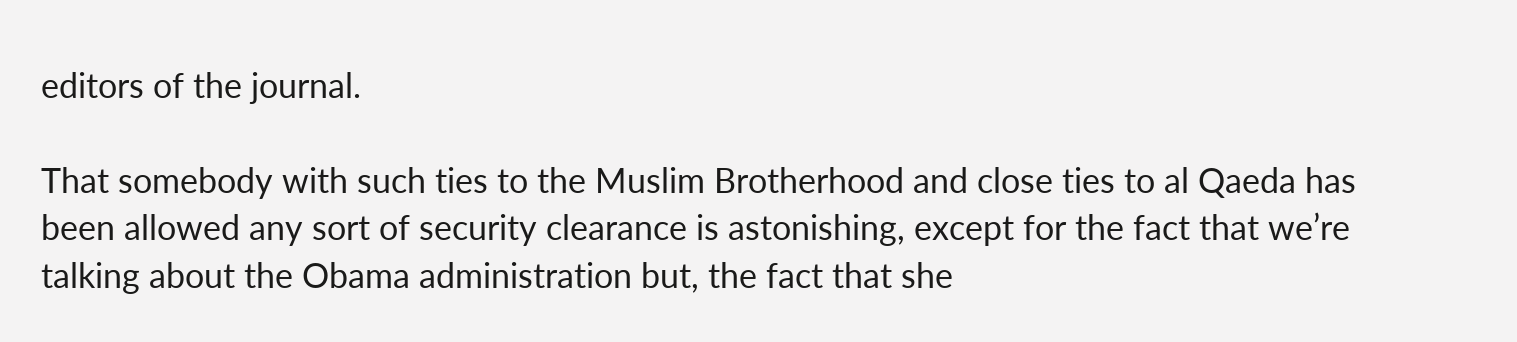editors of the journal.

That somebody with such ties to the Muslim Brotherhood and close ties to al Qaeda has been allowed any sort of security clearance is astonishing, except for the fact that we’re talking about the Obama administration but, the fact that she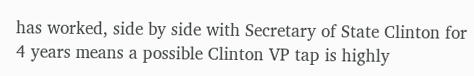has worked, side by side with Secretary of State Clinton for 4 years means a possible Clinton VP tap is highly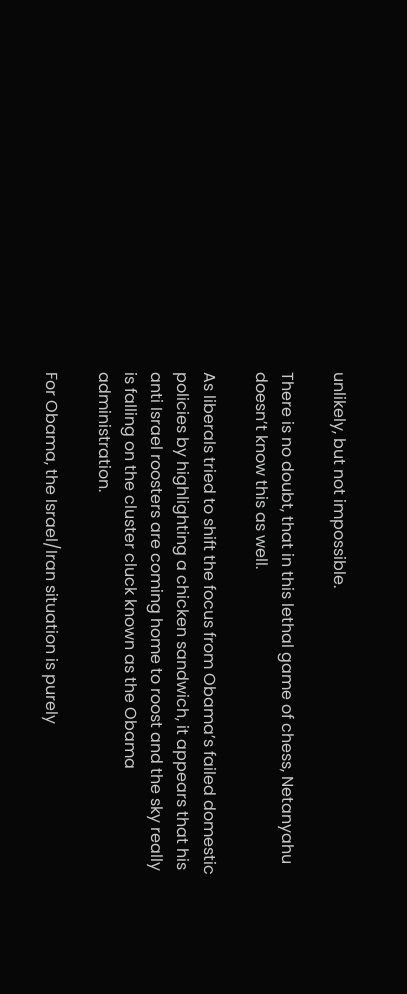unlikely, but not impossible.

There is no doubt, that in this lethal game of chess, Netanyahu doesn’t know this as well.

As liberals tried to shift the focus from Obama’s failed domestic policies by highlighting a chicken sandwich, it appears that his anti Israel roosters are coming home to roost and the sky really is falling on the cluster cluck known as the Obama administration.

For Obama, the Israel/Iran situation is purely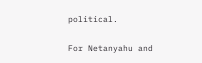political.

For Netanyahu and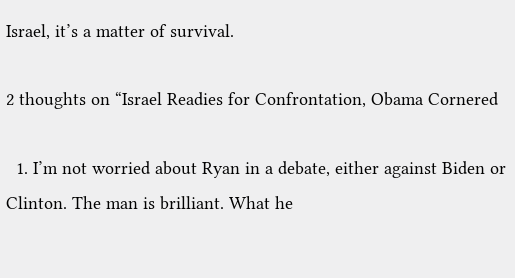Israel, it’s a matter of survival.

2 thoughts on “Israel Readies for Confrontation, Obama Cornered

  1. I’m not worried about Ryan in a debate, either against Biden or Clinton. The man is brilliant. What he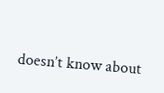doesn’t know about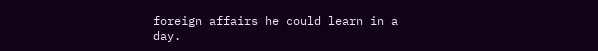foreign affairs he could learn in a day.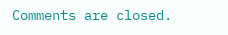Comments are closed.